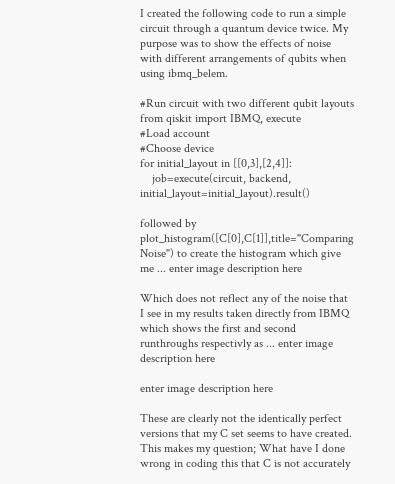I created the following code to run a simple circuit through a quantum device twice. My purpose was to show the effects of noise with different arrangements of qubits when using ibmq_belem.

#Run circuit with two different qubit layouts
from qiskit import IBMQ, execute
#Load account
#Choose device
for initial_layout in [[0,3],[2,4]]:
    job=execute(circuit, backend, initial_layout=initial_layout).result()

followed by plot_histogram([C[0],C[1]],title="Comparing Noise") to create the histogram which give me ... enter image description here

Which does not reflect any of the noise that I see in my results taken directly from IBMQ which shows the first and second runthroughs respectivly as ... enter image description here

enter image description here

These are clearly not the identically perfect versions that my C set seems to have created. This makes my question; What have I done wrong in coding this that C is not accurately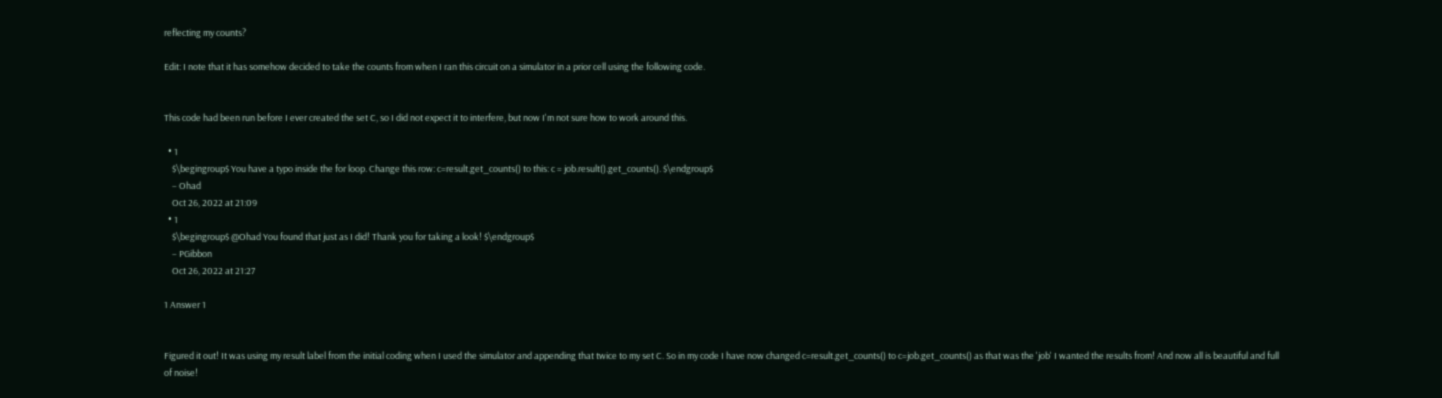reflecting my counts?

Edit: I note that it has somehow decided to take the counts from when I ran this circuit on a simulator in a prior cell using the following code.


This code had been run before I ever created the set C, so I did not expect it to interfere, but now I'm not sure how to work around this.

  • 1
    $\begingroup$ You have a typo inside the for loop. Change this row: c=result.get_counts() to this: c = job.result().get_counts(). $\endgroup$
    – Ohad
    Oct 26, 2022 at 21:09
  • 1
    $\begingroup$ @Ohad You found that just as I did! Thank you for taking a look! $\endgroup$
    – PGibbon
    Oct 26, 2022 at 21:27

1 Answer 1


Figured it out! It was using my result label from the initial coding when I used the simulator and appending that twice to my set C. So in my code I have now changed c=result.get_counts() to c=job.get_counts() as that was the 'job' I wanted the results from! And now all is beautiful and full of noise!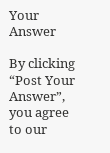Your Answer

By clicking “Post Your Answer”, you agree to our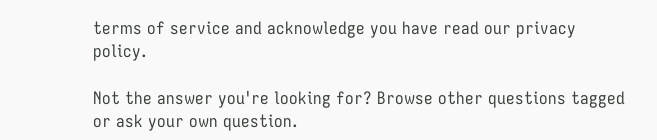terms of service and acknowledge you have read our privacy policy.

Not the answer you're looking for? Browse other questions tagged or ask your own question.